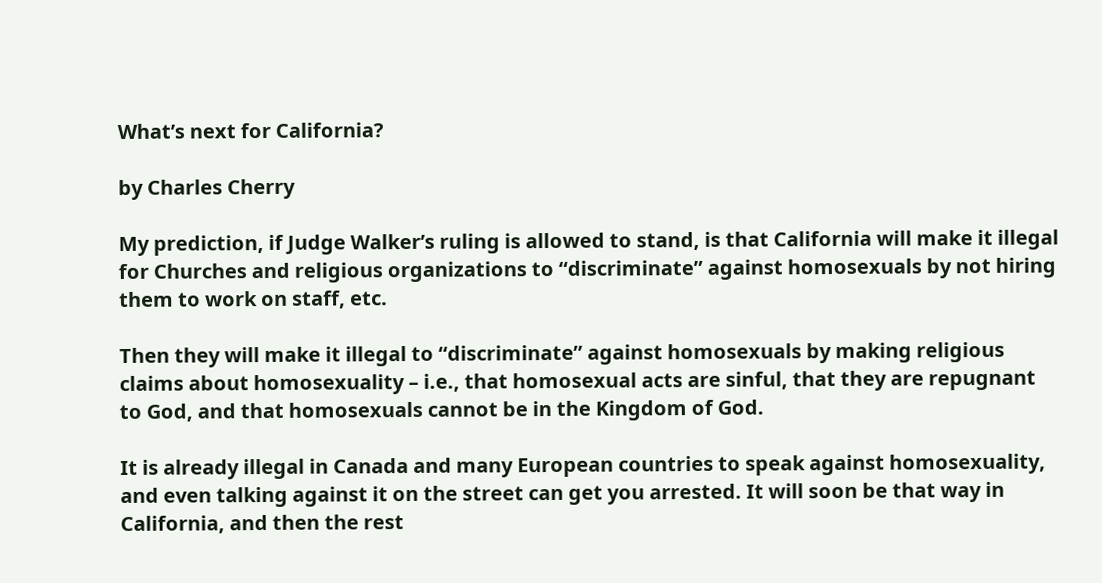What’s next for California?

by Charles Cherry

My prediction, if Judge Walker’s ruling is allowed to stand, is that California will make it illegal for Churches and religious organizations to “discriminate” against homosexuals by not hiring them to work on staff, etc.

Then they will make it illegal to “discriminate” against homosexuals by making religious claims about homosexuality – i.e., that homosexual acts are sinful, that they are repugnant to God, and that homosexuals cannot be in the Kingdom of God.

It is already illegal in Canada and many European countries to speak against homosexuality, and even talking against it on the street can get you arrested. It will soon be that way in California, and then the rest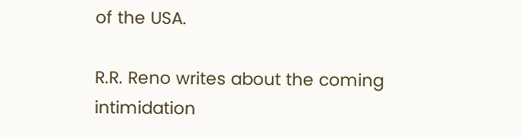of the USA.

R.R. Reno writes about the coming intimidation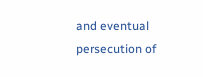and eventual persecution of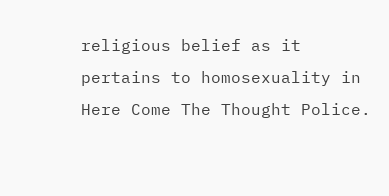religious belief as it pertains to homosexuality in Here Come The Thought Police.